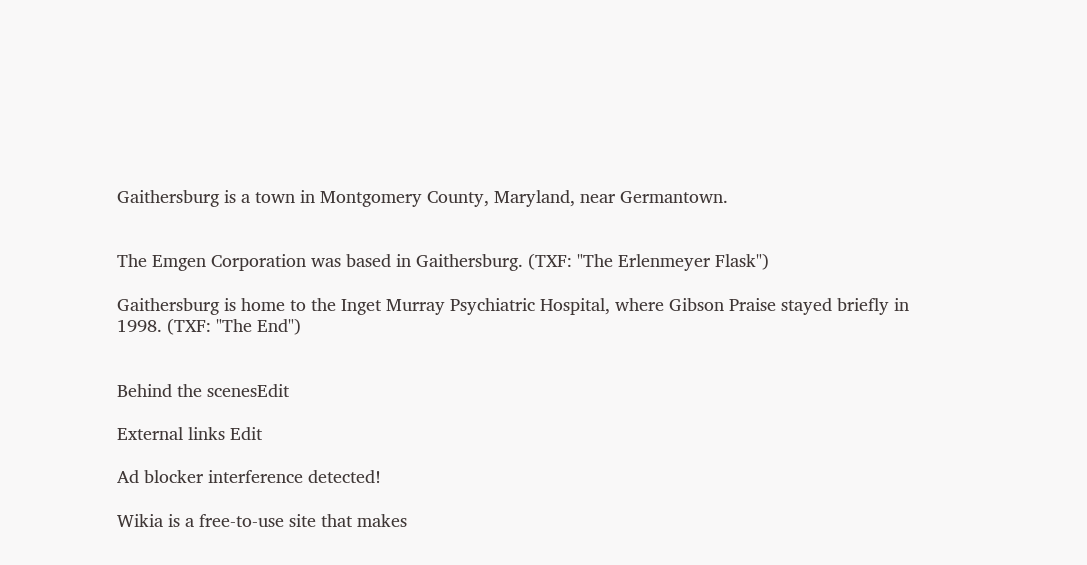Gaithersburg is a town in Montgomery County, Maryland, near Germantown.


The Emgen Corporation was based in Gaithersburg. (TXF: "The Erlenmeyer Flask")

Gaithersburg is home to the Inget Murray Psychiatric Hospital, where Gibson Praise stayed briefly in 1998. (TXF: "The End")


Behind the scenesEdit

External links Edit

Ad blocker interference detected!

Wikia is a free-to-use site that makes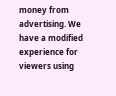money from advertising. We have a modified experience for viewers using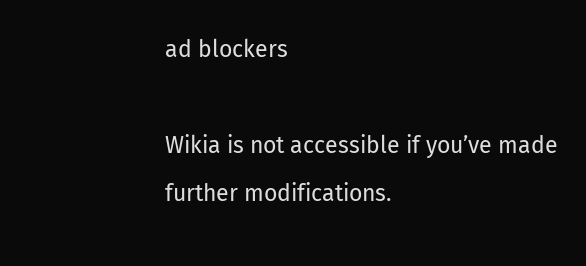ad blockers

Wikia is not accessible if you’ve made further modifications.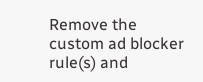Remove the custom ad blocker rule(s) and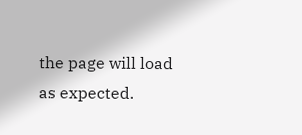the page will load as expected.